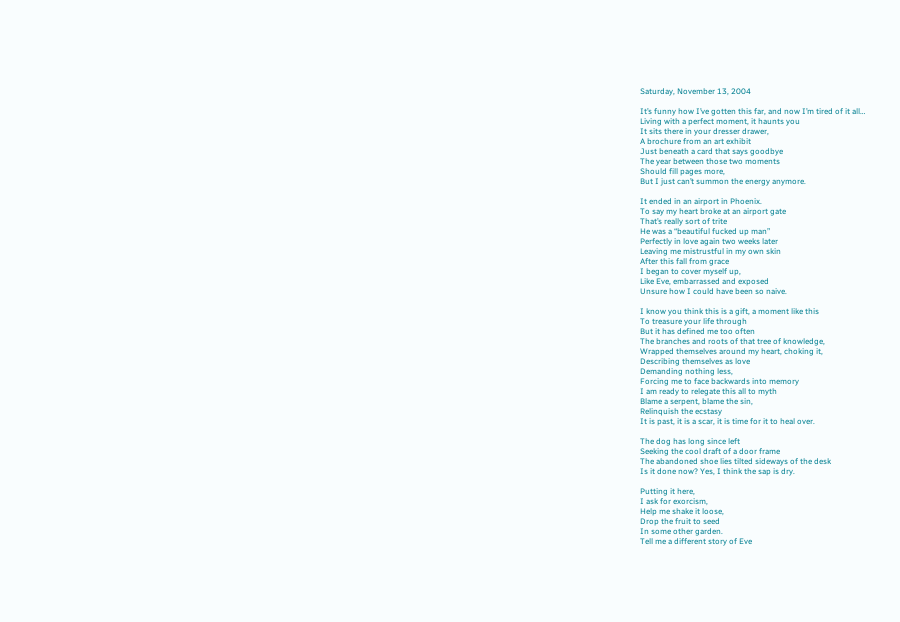Saturday, November 13, 2004

It’s funny how I’ve gotten this far, and now I’m tired of it all…
Living with a perfect moment, it haunts you
It sits there in your dresser drawer,
A brochure from an art exhibit
Just beneath a card that says goodbye
The year between those two moments
Should fill pages more,
But I just can’t summon the energy anymore.

It ended in an airport in Phoenix.
To say my heart broke at an airport gate
That’s really sort of trite
He was a “beautiful fucked up man”
Perfectly in love again two weeks later
Leaving me mistrustful in my own skin
After this fall from grace
I began to cover myself up,
Like Eve, embarrassed and exposed
Unsure how I could have been so naive.

I know you think this is a gift, a moment like this
To treasure your life through
But it has defined me too often
The branches and roots of that tree of knowledge,
Wrapped themselves around my heart, choking it,
Describing themselves as love
Demanding nothing less,
Forcing me to face backwards into memory
I am ready to relegate this all to myth
Blame a serpent, blame the sin,
Relinquish the ecstasy
It is past, it is a scar, it is time for it to heal over.

The dog has long since left
Seeking the cool draft of a door frame
The abandoned shoe lies tilted sideways of the desk
Is it done now? Yes, I think the sap is dry.

Putting it here,
I ask for exorcism,
Help me shake it loose,
Drop the fruit to seed
In some other garden.
Tell me a different story of Eve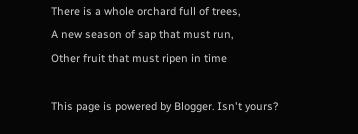There is a whole orchard full of trees,
A new season of sap that must run,
Other fruit that must ripen in time

This page is powered by Blogger. Isn't yours?